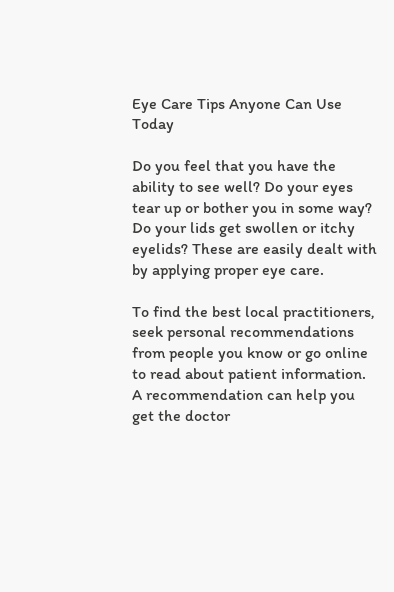Eye Care Tips Anyone Can Use Today

Do you feel that you have the ability to see well? Do your eyes tear up or bother you in some way? Do your lids get swollen or itchy eyelids? These are easily dealt with by applying proper eye care.

To find the best local practitioners, seek personal recommendations from people you know or go online to read about patient information. A recommendation can help you get the doctor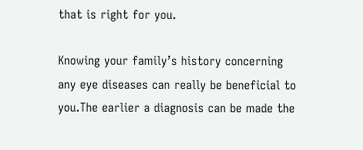that is right for you.

Knowing your family’s history concerning any eye diseases can really be beneficial to you.The earlier a diagnosis can be made the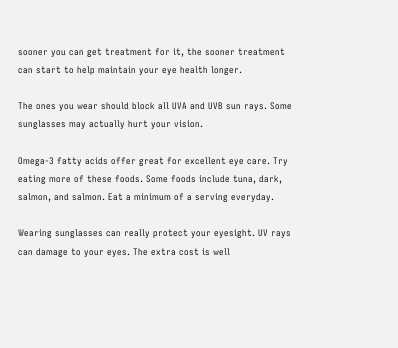sooner you can get treatment for it, the sooner treatment can start to help maintain your eye health longer.

The ones you wear should block all UVA and UVB sun rays. Some sunglasses may actually hurt your vision.

Omega-3 fatty acids offer great for excellent eye care. Try eating more of these foods. Some foods include tuna, dark, salmon, and salmon. Eat a minimum of a serving everyday.

Wearing sunglasses can really protect your eyesight. UV rays can damage to your eyes. The extra cost is well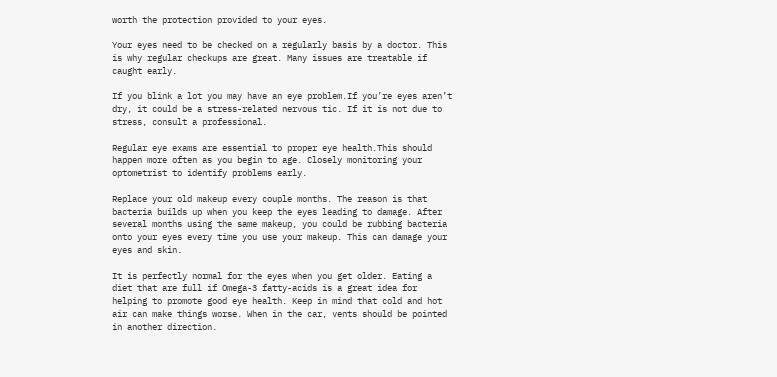worth the protection provided to your eyes.

Your eyes need to be checked on a regularly basis by a doctor. This is why regular checkups are great. Many issues are treatable if caught early.

If you blink a lot you may have an eye problem.If you’re eyes aren’t dry, it could be a stress-related nervous tic. If it is not due to stress, consult a professional.

Regular eye exams are essential to proper eye health.This should happen more often as you begin to age. Closely monitoring your optometrist to identify problems early.

Replace your old makeup every couple months. The reason is that bacteria builds up when you keep the eyes leading to damage. After several months using the same makeup, you could be rubbing bacteria onto your eyes every time you use your makeup. This can damage your eyes and skin.

It is perfectly normal for the eyes when you get older. Eating a diet that are full if Omega-3 fatty-acids is a great idea for helping to promote good eye health. Keep in mind that cold and hot air can make things worse. When in the car, vents should be pointed in another direction.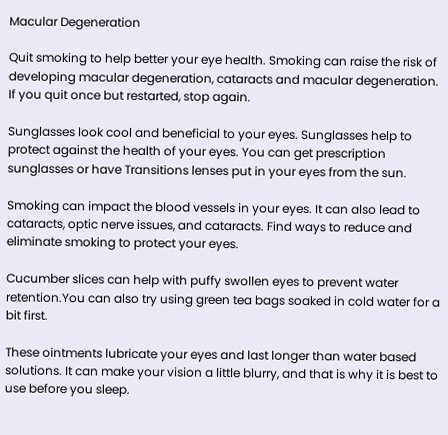Macular Degeneration

Quit smoking to help better your eye health. Smoking can raise the risk of developing macular degeneration, cataracts and macular degeneration. If you quit once but restarted, stop again.

Sunglasses look cool and beneficial to your eyes. Sunglasses help to protect against the health of your eyes. You can get prescription sunglasses or have Transitions lenses put in your eyes from the sun.

Smoking can impact the blood vessels in your eyes. It can also lead to cataracts, optic nerve issues, and cataracts. Find ways to reduce and eliminate smoking to protect your eyes.

Cucumber slices can help with puffy swollen eyes to prevent water retention.You can also try using green tea bags soaked in cold water for a bit first.

These ointments lubricate your eyes and last longer than water based solutions. It can make your vision a little blurry, and that is why it is best to use before you sleep.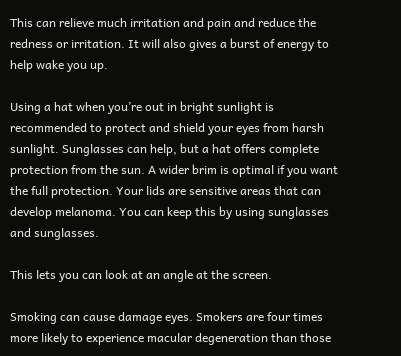This can relieve much irritation and pain and reduce the redness or irritation. It will also gives a burst of energy to help wake you up.

Using a hat when you’re out in bright sunlight is recommended to protect and shield your eyes from harsh sunlight. Sunglasses can help, but a hat offers complete protection from the sun. A wider brim is optimal if you want the full protection. Your lids are sensitive areas that can develop melanoma. You can keep this by using sunglasses and sunglasses.

This lets you can look at an angle at the screen.

Smoking can cause damage eyes. Smokers are four times more likely to experience macular degeneration than those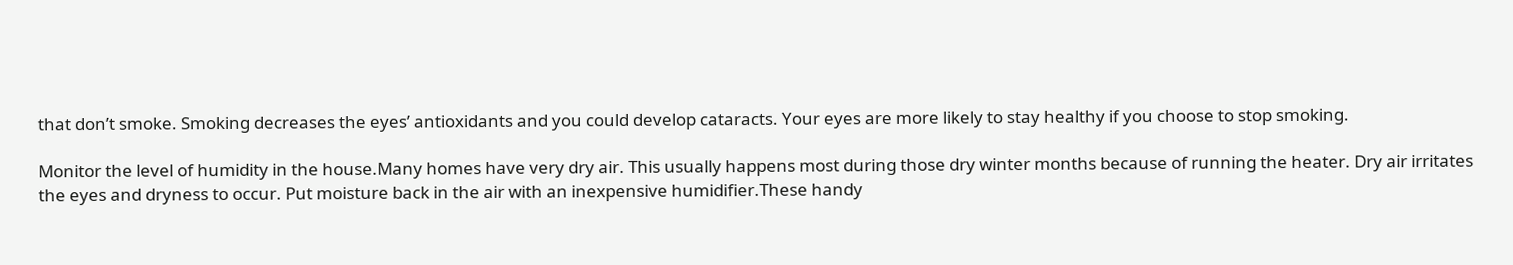that don’t smoke. Smoking decreases the eyes’ antioxidants and you could develop cataracts. Your eyes are more likely to stay healthy if you choose to stop smoking.

Monitor the level of humidity in the house.Many homes have very dry air. This usually happens most during those dry winter months because of running the heater. Dry air irritates the eyes and dryness to occur. Put moisture back in the air with an inexpensive humidifier.These handy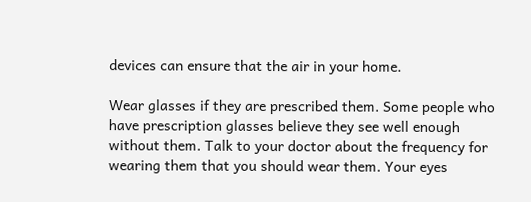devices can ensure that the air in your home.

Wear glasses if they are prescribed them. Some people who have prescription glasses believe they see well enough without them. Talk to your doctor about the frequency for wearing them that you should wear them. Your eyes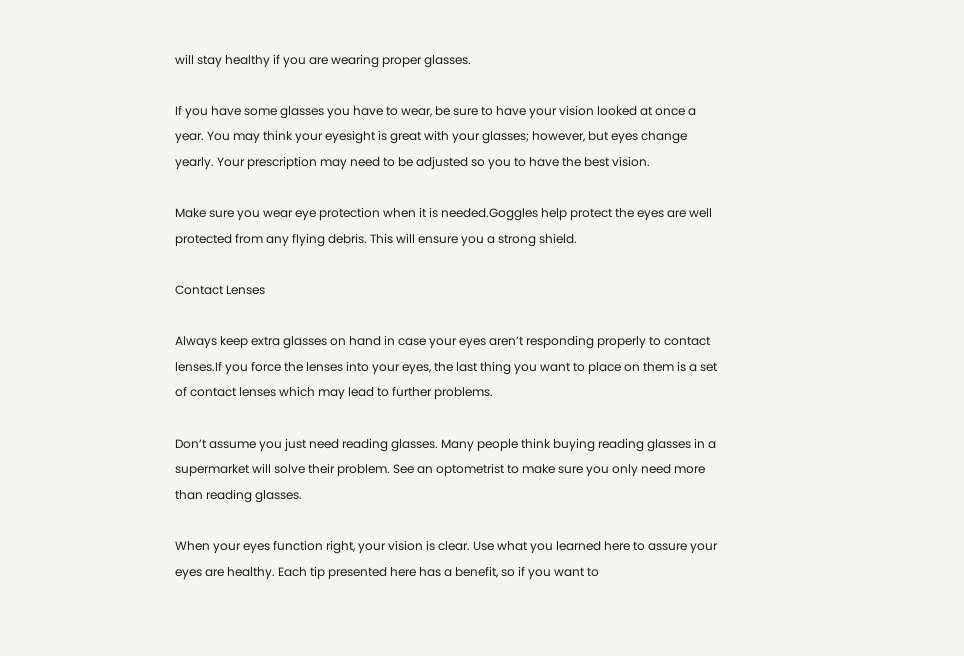will stay healthy if you are wearing proper glasses.

If you have some glasses you have to wear, be sure to have your vision looked at once a year. You may think your eyesight is great with your glasses; however, but eyes change yearly. Your prescription may need to be adjusted so you to have the best vision.

Make sure you wear eye protection when it is needed.Goggles help protect the eyes are well protected from any flying debris. This will ensure you a strong shield.

Contact Lenses

Always keep extra glasses on hand in case your eyes aren’t responding properly to contact lenses.If you force the lenses into your eyes, the last thing you want to place on them is a set of contact lenses which may lead to further problems.

Don’t assume you just need reading glasses. Many people think buying reading glasses in a supermarket will solve their problem. See an optometrist to make sure you only need more than reading glasses.

When your eyes function right, your vision is clear. Use what you learned here to assure your eyes are healthy. Each tip presented here has a benefit, so if you want to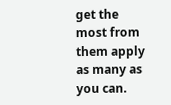get the most from them apply as many as you can.